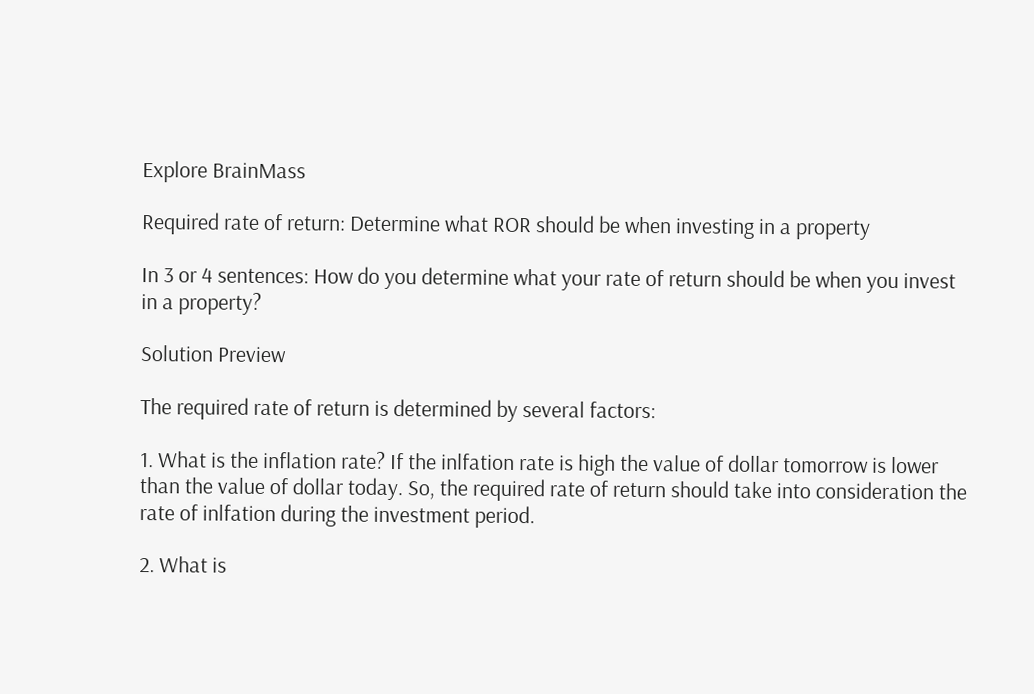Explore BrainMass

Required rate of return: Determine what ROR should be when investing in a property

In 3 or 4 sentences: How do you determine what your rate of return should be when you invest in a property?

Solution Preview

The required rate of return is determined by several factors:

1. What is the inflation rate? If the inlfation rate is high the value of dollar tomorrow is lower than the value of dollar today. So, the required rate of return should take into consideration the rate of inlfation during the investment period.

2. What is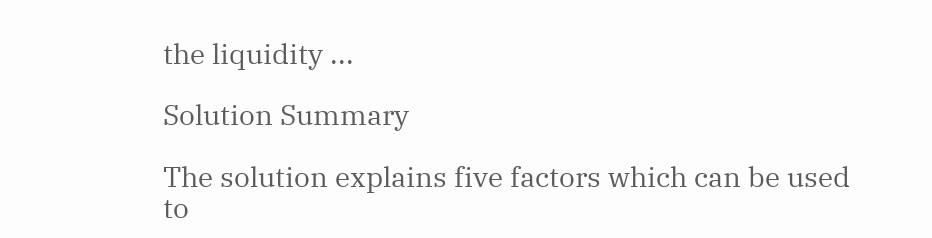the liquidity ...

Solution Summary

The solution explains five factors which can be used to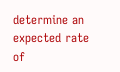determine an expected rate of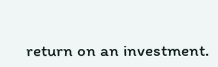return on an investment.